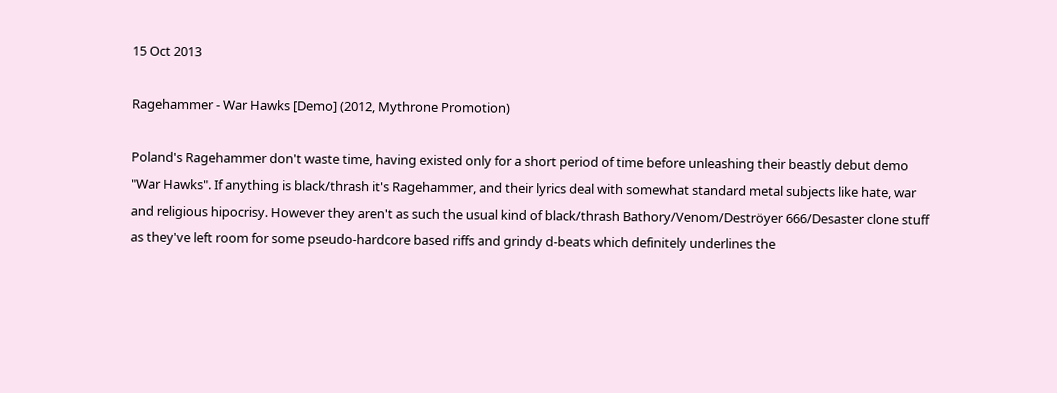15 Oct 2013

Ragehammer - War Hawks [Demo] (2012, Mythrone Promotion)

Poland's Ragehammer don't waste time, having existed only for a short period of time before unleashing their beastly debut demo "War Hawks". If anything is black/thrash it's Ragehammer, and their lyrics deal with somewhat standard metal subjects like hate, war and religious hipocrisy. However they aren't as such the usual kind of black/thrash Bathory/Venom/Deströyer 666/Desaster clone stuff as they've left room for some pseudo-hardcore based riffs and grindy d-beats which definitely underlines the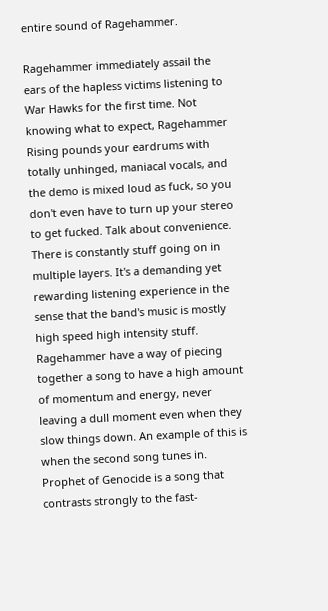entire sound of Ragehammer.

Ragehammer immediately assail the ears of the hapless victims listening to War Hawks for the first time. Not knowing what to expect, Ragehammer Rising pounds your eardrums with totally unhinged, maniacal vocals, and the demo is mixed loud as fuck, so you don't even have to turn up your stereo to get fucked. Talk about convenience. There is constantly stuff going on in multiple layers. It's a demanding yet rewarding listening experience in the sense that the band's music is mostly high speed high intensity stuff. Ragehammer have a way of piecing together a song to have a high amount of momentum and energy, never leaving a dull moment even when they slow things down. An example of this is when the second song tunes in. Prophet of Genocide is a song that contrasts strongly to the fast-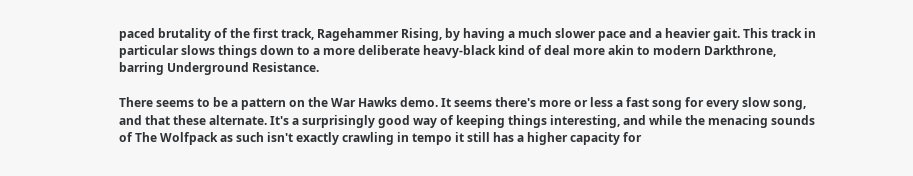paced brutality of the first track, Ragehammer Rising, by having a much slower pace and a heavier gait. This track in particular slows things down to a more deliberate heavy-black kind of deal more akin to modern Darkthrone, barring Underground Resistance.

There seems to be a pattern on the War Hawks demo. It seems there's more or less a fast song for every slow song, and that these alternate. It's a surprisingly good way of keeping things interesting, and while the menacing sounds of The Wolfpack as such isn't exactly crawling in tempo it still has a higher capacity for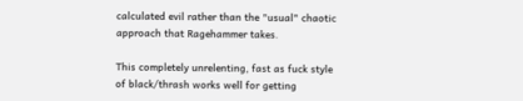calculated evil rather than the "usual" chaotic approach that Ragehammer takes.

This completely unrelenting, fast as fuck style of black/thrash works well for getting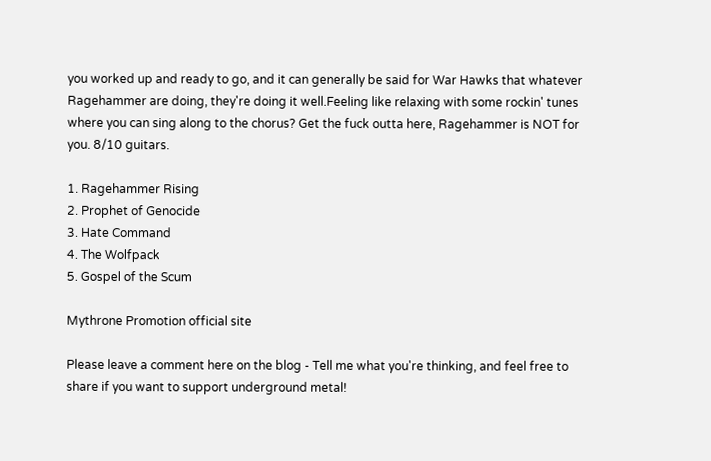you worked up and ready to go, and it can generally be said for War Hawks that whatever Ragehammer are doing, they're doing it well.Feeling like relaxing with some rockin' tunes where you can sing along to the chorus? Get the fuck outta here, Ragehammer is NOT for you. 8/10 guitars.

1. Ragehammer Rising
2. Prophet of Genocide
3. Hate Command
4. The Wolfpack
5. Gospel of the Scum

Mythrone Promotion official site

Please leave a comment here on the blog - Tell me what you're thinking, and feel free to share if you want to support underground metal!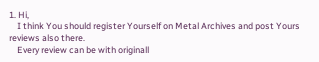1. Hi,
    I think You should register Yourself on Metal Archives and post Yours reviews also there.
    Every review can be with originall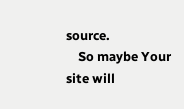source.
    So maybe Your site will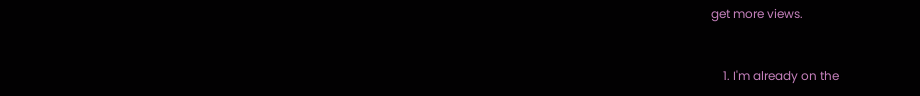get more views.


    1. I'm already on the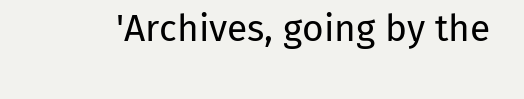'Archives, going by the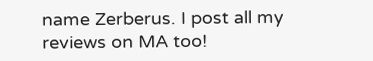name Zerberus. I post all my reviews on MA too!